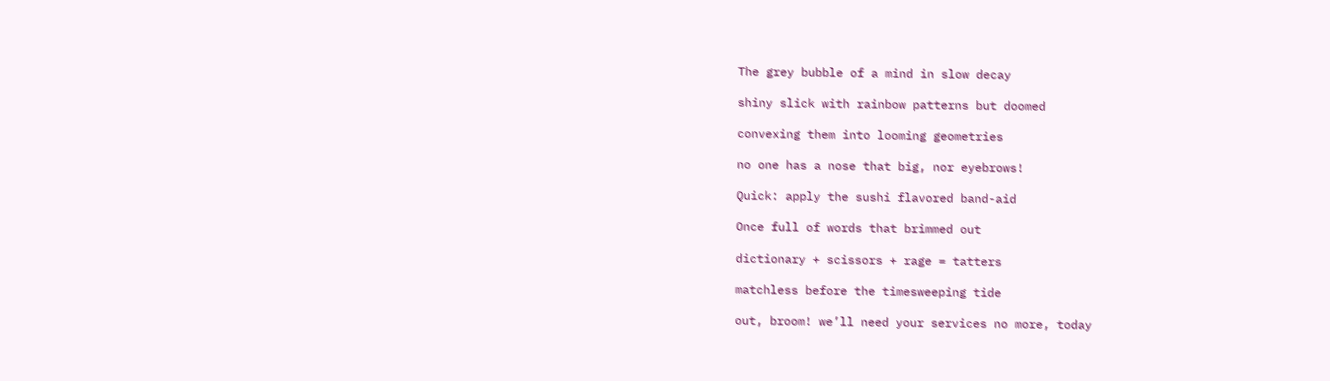The grey bubble of a mind in slow decay

shiny slick with rainbow patterns but doomed

convexing them into looming geometries

no one has a nose that big, nor eyebrows!

Quick: apply the sushi flavored band-aid

Once full of words that brimmed out

dictionary + scissors + rage = tatters

matchless before the timesweeping tide

out, broom! we’ll need your services no more, today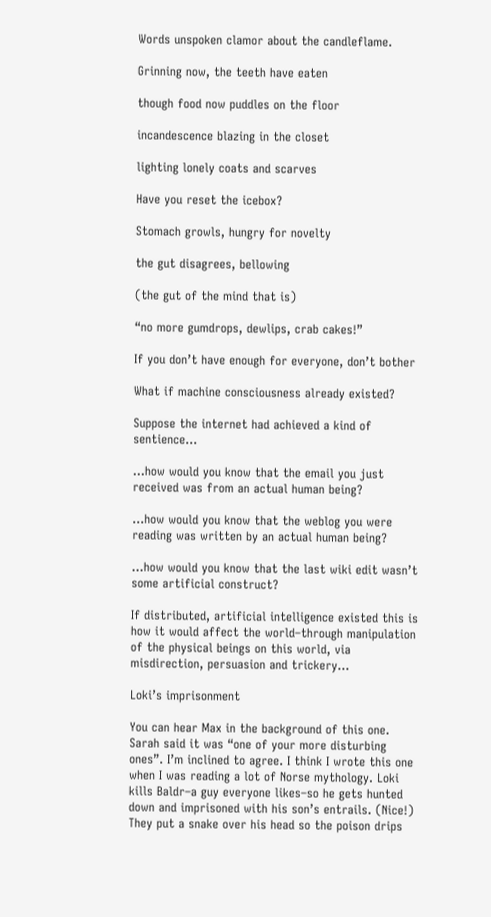Words unspoken clamor about the candleflame.

Grinning now, the teeth have eaten

though food now puddles on the floor

incandescence blazing in the closet

lighting lonely coats and scarves

Have you reset the icebox?

Stomach growls, hungry for novelty

the gut disagrees, bellowing

(the gut of the mind that is)

“no more gumdrops, dewlips, crab cakes!”

If you don’t have enough for everyone, don’t bother

What if machine consciousness already existed?

Suppose the internet had achieved a kind of sentience…

…how would you know that the email you just received was from an actual human being?

…how would you know that the weblog you were reading was written by an actual human being?

…how would you know that the last wiki edit wasn’t some artificial construct?

If distributed, artificial intelligence existed this is how it would affect the world–through manipulation of the physical beings on this world, via misdirection, persuasion and trickery…

Loki’s imprisonment

You can hear Max in the background of this one. Sarah said it was “one of your more disturbing ones”. I’m inclined to agree. I think I wrote this one when I was reading a lot of Norse mythology. Loki kills Baldr–a guy everyone likes–so he gets hunted down and imprisoned with his son’s entrails. (Nice!) They put a snake over his head so the poison drips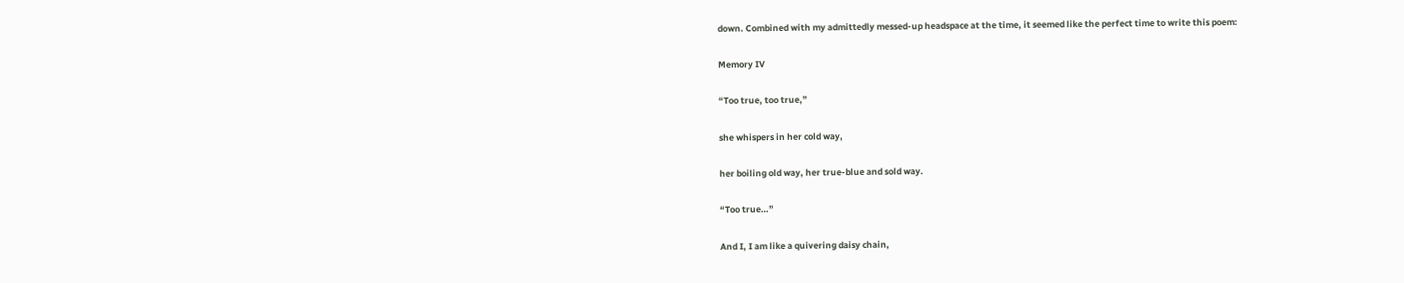down. Combined with my admittedly messed-up headspace at the time, it seemed like the perfect time to write this poem:

Memory IV

“Too true, too true,”

she whispers in her cold way,

her boiling old way, her true-blue and sold way.

“Too true…”

And I, I am like a quivering daisy chain,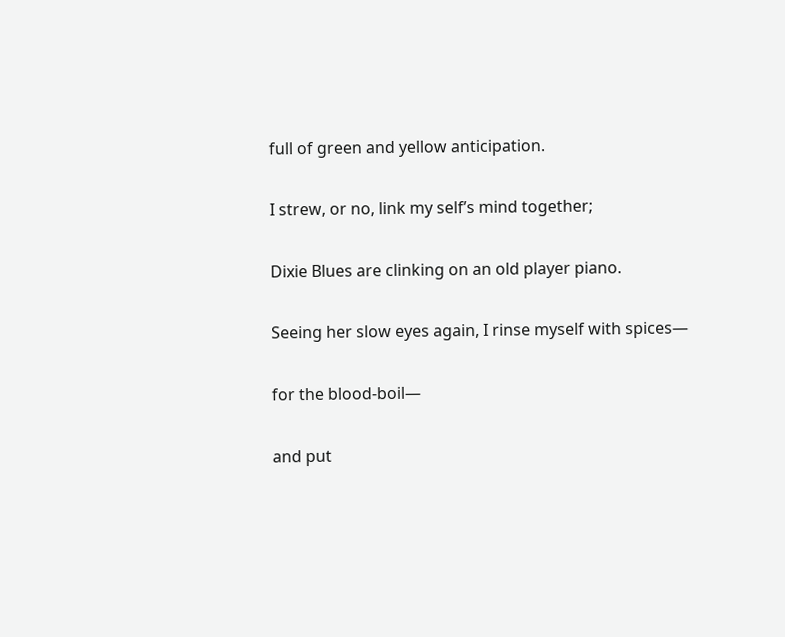full of green and yellow anticipation.

I strew, or no, link my self’s mind together;

Dixie Blues are clinking on an old player piano.

Seeing her slow eyes again, I rinse myself with spices—

for the blood-boil—

and put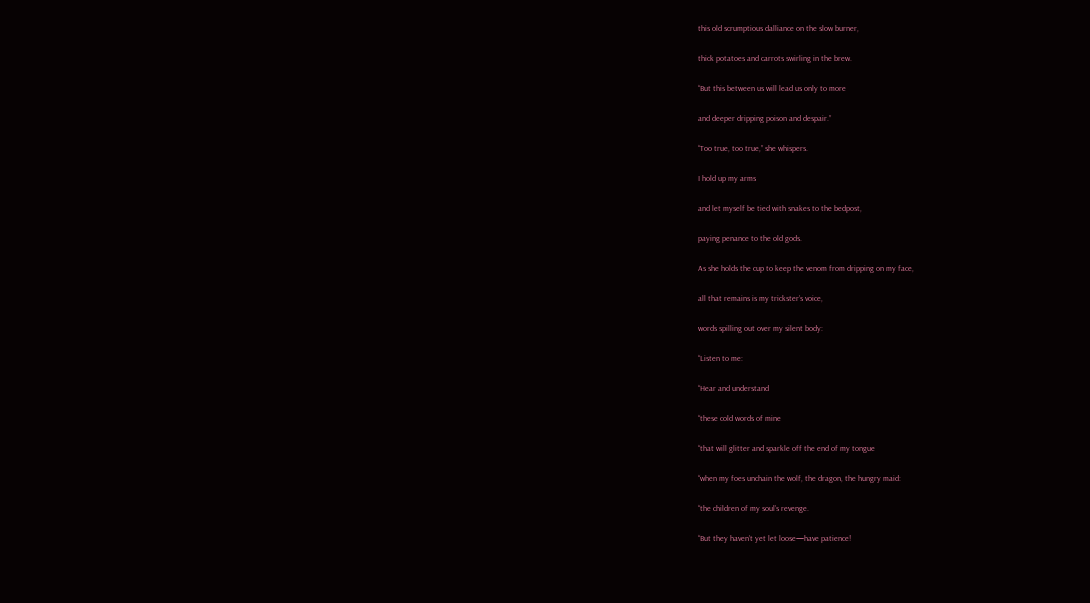this old scrumptious dalliance on the slow burner,

thick potatoes and carrots swirling in the brew.

“But this between us will lead us only to more

and deeper dripping poison and despair.”

“Too true, too true,” she whispers.

I hold up my arms

and let myself be tied with snakes to the bedpost,

paying penance to the old gods.

As she holds the cup to keep the venom from dripping on my face,

all that remains is my trickster’s voice,

words spilling out over my silent body:

“Listen to me:

“Hear and understand

“these cold words of mine

“that will glitter and sparkle off the end of my tongue

“when my foes unchain the wolf, the dragon, the hungry maid:

“the children of my soul’s revenge.

“But they haven’t yet let loose—have patience!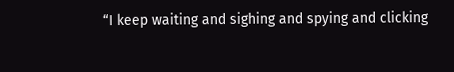“I keep waiting and sighing and spying and clicking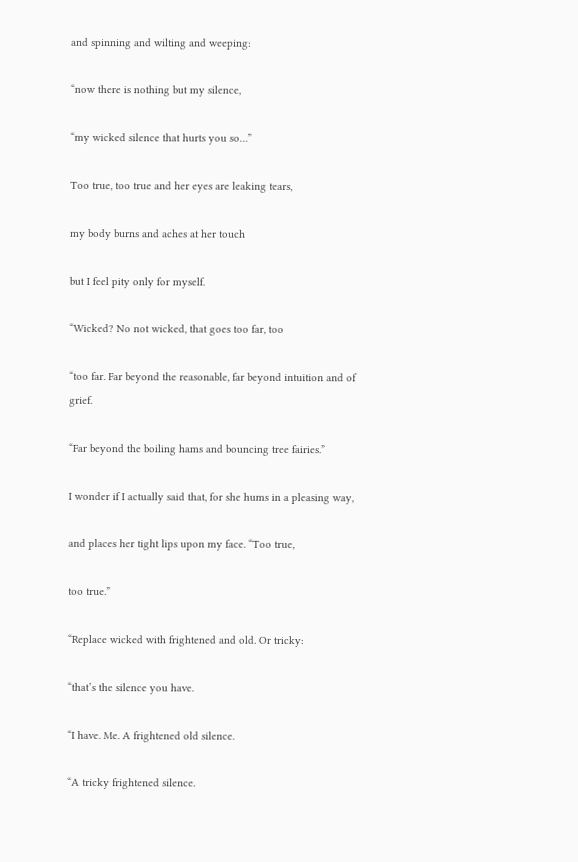and spinning and wilting and weeping:

“now there is nothing but my silence,

“my wicked silence that hurts you so…”

Too true, too true and her eyes are leaking tears,

my body burns and aches at her touch

but I feel pity only for myself.

“Wicked? No not wicked, that goes too far, too

“too far. Far beyond the reasonable, far beyond intuition and of grief.

“Far beyond the boiling hams and bouncing tree fairies.”

I wonder if I actually said that, for she hums in a pleasing way,

and places her tight lips upon my face. “Too true,

too true.”

“Replace wicked with frightened and old. Or tricky:

“that’s the silence you have.

“I have. Me. A frightened old silence.

“A tricky frightened silence.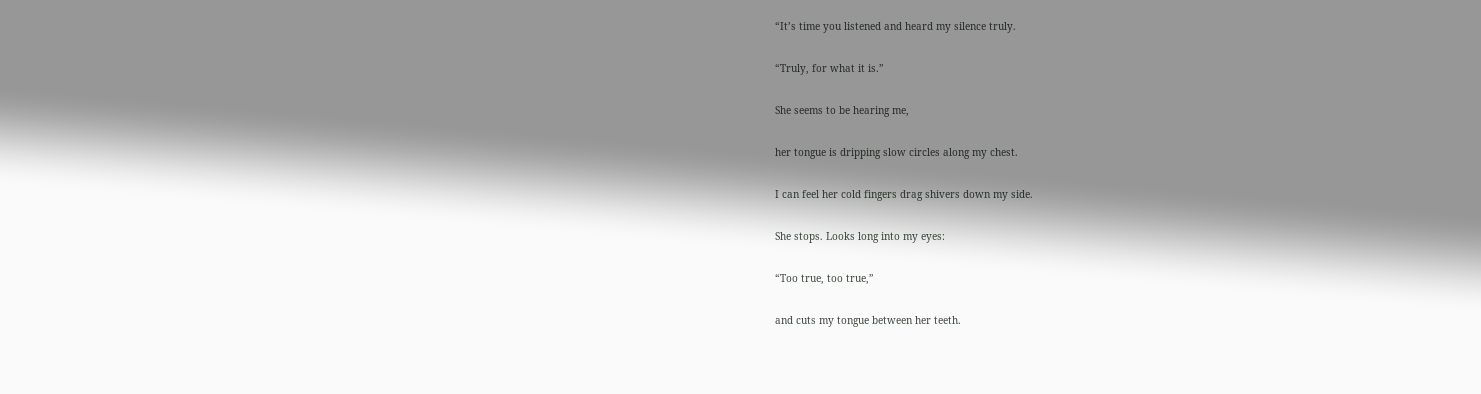“It’s time you listened and heard my silence truly.

“Truly, for what it is.”

She seems to be hearing me,

her tongue is dripping slow circles along my chest.

I can feel her cold fingers drag shivers down my side.

She stops. Looks long into my eyes:

“Too true, too true,”

and cuts my tongue between her teeth.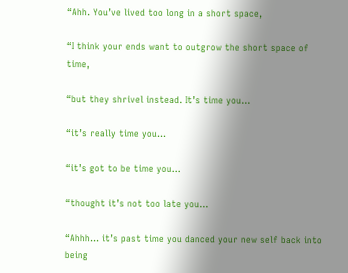“Ahh. You’ve lived too long in a short space,

“I think your ends want to outgrow the short space of time,

“but they shrivel instead. It’s time you…

“it’s really time you…

“it’s got to be time you…

“thought it’s not too late you…

“Ahhh… it’s past time you danced your new self back into being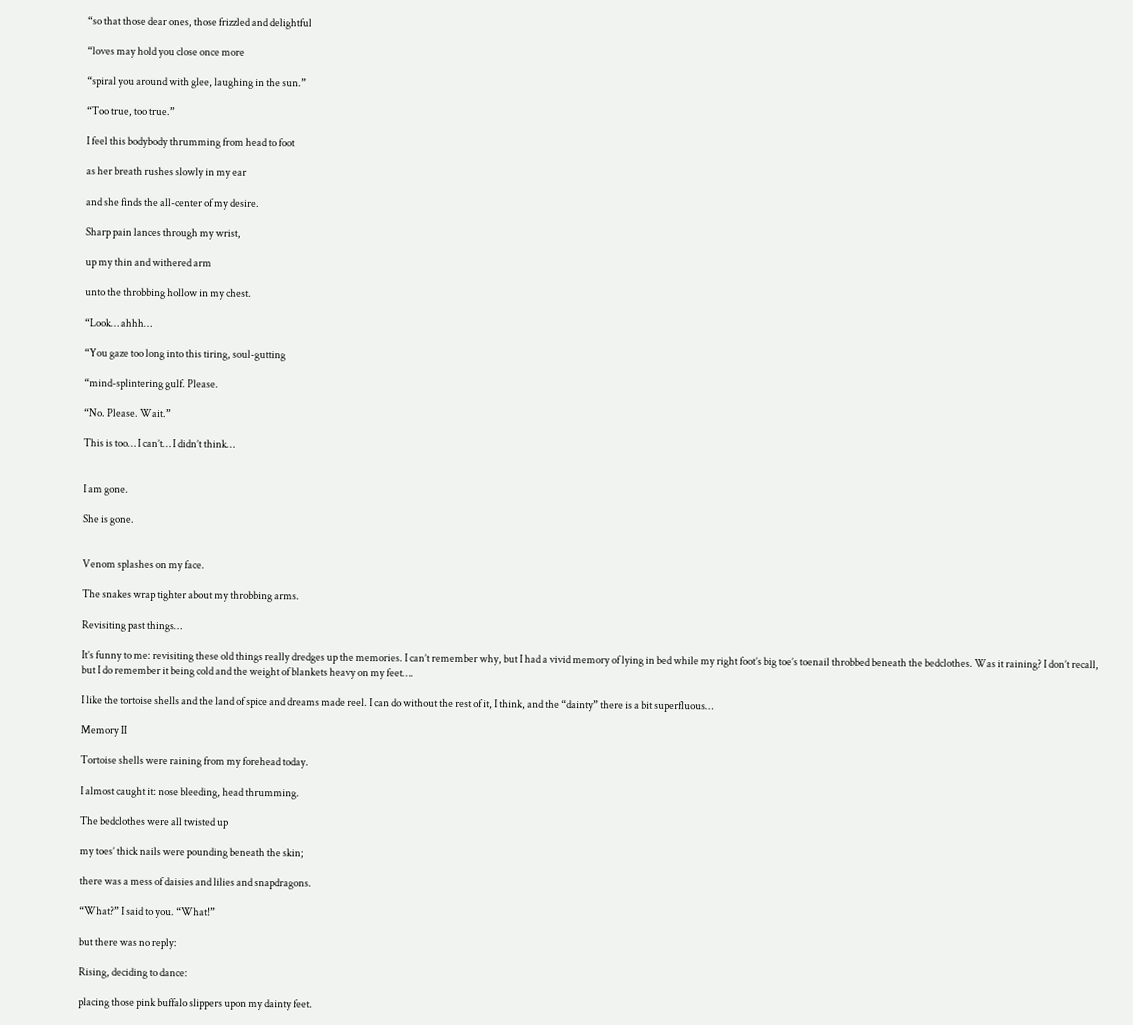“so that those dear ones, those frizzled and delightful

“loves may hold you close once more

“spiral you around with glee, laughing in the sun.”

“Too true, too true.”

I feel this bodybody thrumming from head to foot

as her breath rushes slowly in my ear

and she finds the all-center of my desire.

Sharp pain lances through my wrist,

up my thin and withered arm

unto the throbbing hollow in my chest.

“Look… ahhh…

“You gaze too long into this tiring, soul-gutting

“mind-splintering gulf. Please.

“No. Please. Wait.”

This is too… I can’t… I didn’t think…


I am gone.

She is gone.


Venom splashes on my face.

The snakes wrap tighter about my throbbing arms.

Revisiting past things…

It’s funny to me: revisiting these old things really dredges up the memories. I can’t remember why, but I had a vivid memory of lying in bed while my right foot’s big toe’s toenail throbbed beneath the bedclothes. Was it raining? I don’t recall, but I do remember it being cold and the weight of blankets heavy on my feet….

I like the tortoise shells and the land of spice and dreams made reel. I can do without the rest of it, I think, and the “dainty” there is a bit superfluous…

Memory II

Tortoise shells were raining from my forehead today.

I almost caught it: nose bleeding, head thrumming.

The bedclothes were all twisted up

my toes’ thick nails were pounding beneath the skin;

there was a mess of daisies and lilies and snapdragons.

“What?” I said to you. “What!”

but there was no reply:

Rising, deciding to dance:

placing those pink buffalo slippers upon my dainty feet.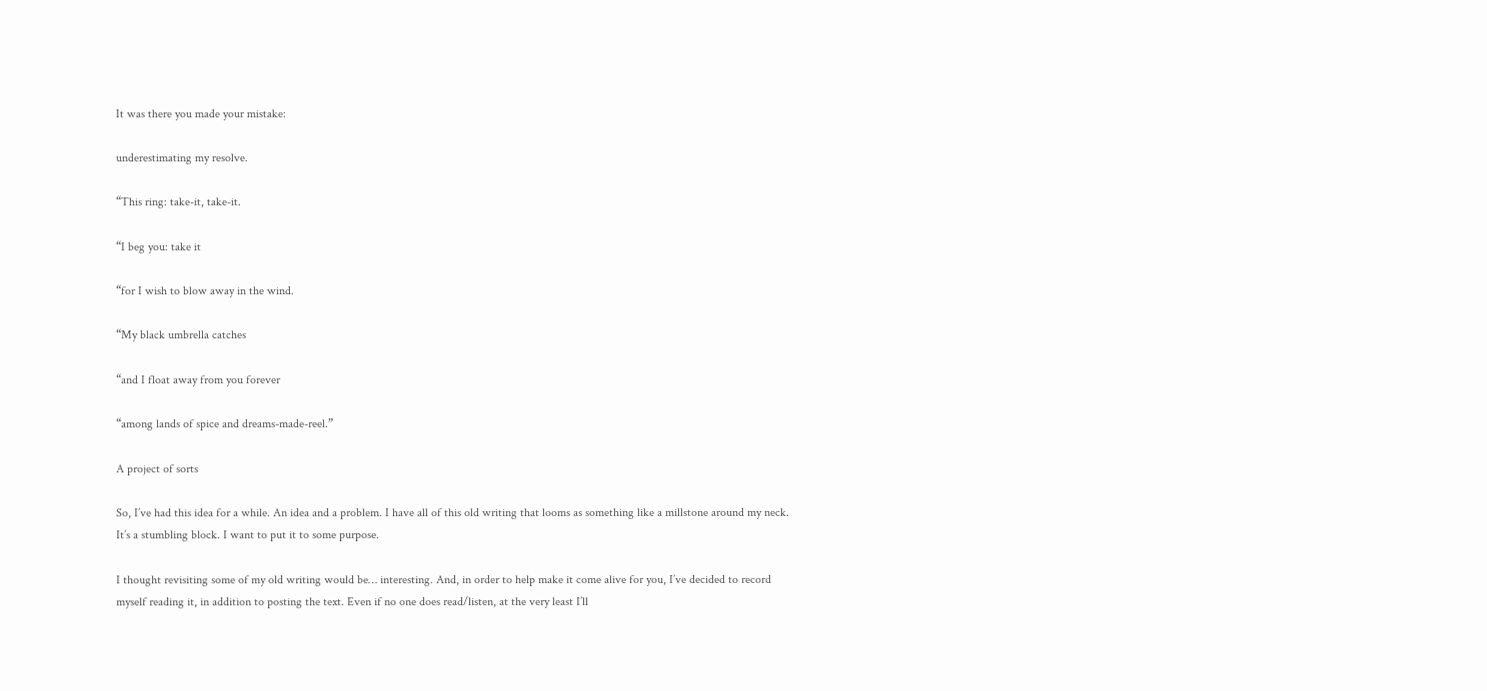It was there you made your mistake:

underestimating my resolve.

“This ring: take-it, take-it.

“I beg you: take it

“for I wish to blow away in the wind.

“My black umbrella catches

“and I float away from you forever

“among lands of spice and dreams-made-reel.”

A project of sorts

So, I’ve had this idea for a while. An idea and a problem. I have all of this old writing that looms as something like a millstone around my neck. It’s a stumbling block. I want to put it to some purpose.

I thought revisiting some of my old writing would be… interesting. And, in order to help make it come alive for you, I’ve decided to record myself reading it, in addition to posting the text. Even if no one does read/listen, at the very least I’ll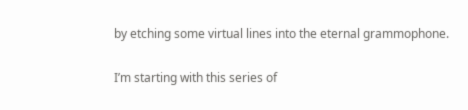by etching some virtual lines into the eternal grammophone.

I’m starting with this series of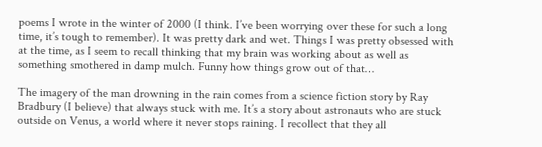poems I wrote in the winter of 2000 (I think. I’ve been worrying over these for such a long time, it’s tough to remember). It was pretty dark and wet. Things I was pretty obsessed with at the time, as I seem to recall thinking that my brain was working about as well as something smothered in damp mulch. Funny how things grow out of that…

The imagery of the man drowning in the rain comes from a science fiction story by Ray Bradbury (I believe) that always stuck with me. It’s a story about astronauts who are stuck outside on Venus, a world where it never stops raining. I recollect that they all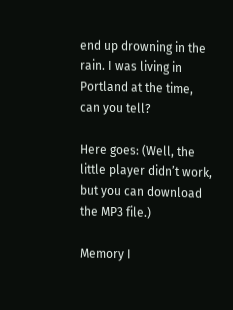end up drowning in the rain. I was living in Portland at the time, can you tell?

Here goes: (Well, the little player didn’t work, but you can download the MP3 file.)

Memory I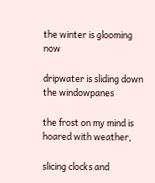the winter is glooming now

dripwater is sliding down the windowpanes

the frost on my mind is hoared with weather,

slicing clocks and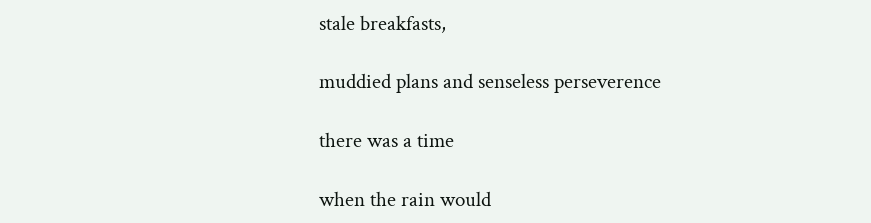stale breakfasts,

muddied plans and senseless perseverence

there was a time

when the rain would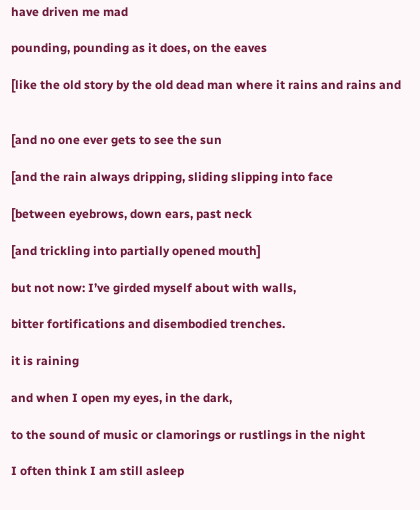have driven me mad

pounding, pounding as it does, on the eaves

[like the old story by the old dead man where it rains and rains and


[and no one ever gets to see the sun

[and the rain always dripping, sliding slipping into face

[between eyebrows, down ears, past neck

[and trickling into partially opened mouth]

but not now: I’ve girded myself about with walls,

bitter fortifications and disembodied trenches.

it is raining

and when I open my eyes, in the dark,

to the sound of music or clamorings or rustlings in the night

I often think I am still asleep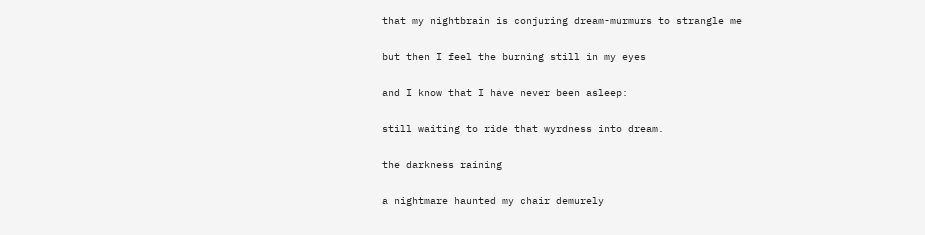that my nightbrain is conjuring dream-murmurs to strangle me

but then I feel the burning still in my eyes

and I know that I have never been asleep:

still waiting to ride that wyrdness into dream.

the darkness raining

a nightmare haunted my chair demurely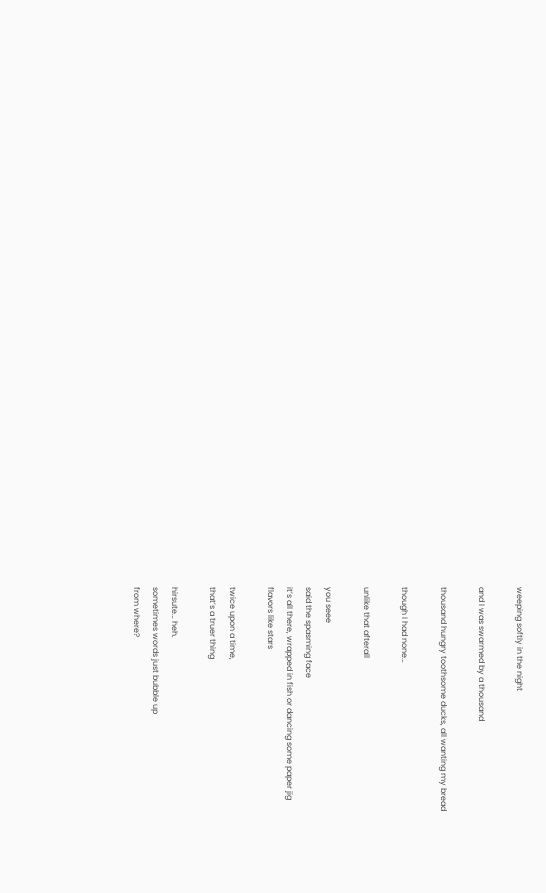weeping softly in the night

and I was swarmed by a thousand

thousand hungry toothsome ducks, all wanting my bread

though I had none…

unlike that afterall

you seee
said the spasming face
it’s all there, wrapped in fish or dancing some paper jig
flavors like stars

twice upon a time,
that’s a truer thing

hirsute… heh.
sometimes words just bubble up
from where?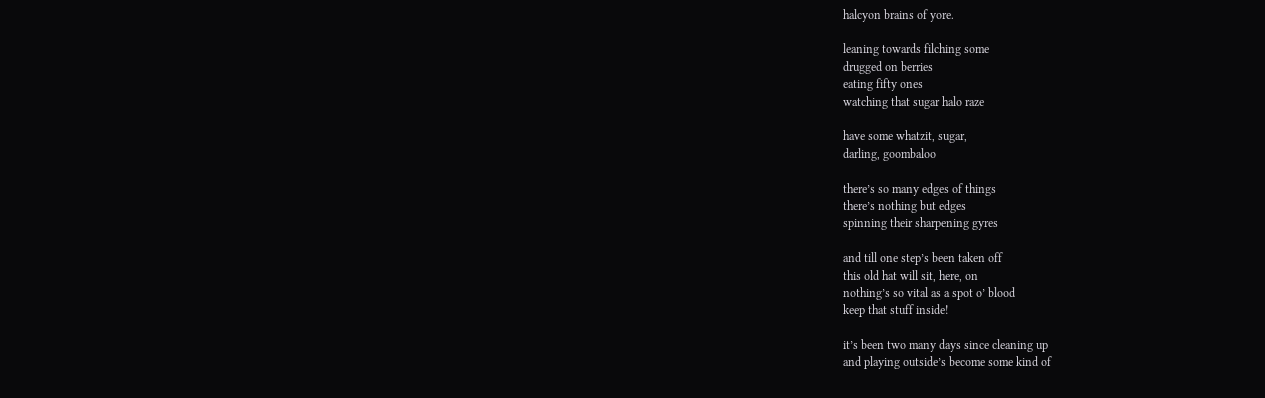halcyon brains of yore.

leaning towards filching some
drugged on berries
eating fifty ones
watching that sugar halo raze

have some whatzit, sugar,
darling, goombaloo

there’s so many edges of things
there’s nothing but edges
spinning their sharpening gyres

and till one step’s been taken off
this old hat will sit, here, on
nothing’s so vital as a spot o’ blood
keep that stuff inside!

it’s been two many days since cleaning up
and playing outside’s become some kind of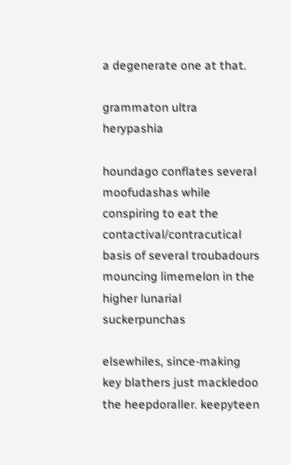a degenerate one at that.

grammaton ultra herypashia

houndago conflates several moofudashas while conspiring to eat the contactival/contracutical basis of several troubadours mouncing limemelon in the higher lunarial suckerpunchas

elsewhiles, since-making key blathers just mackledoo the heepdoraller. keepyteen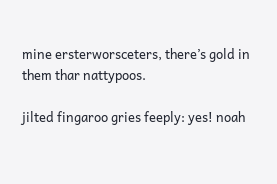mine ersterworsceters, there’s gold in them thar nattypoos.

jilted fingaroo gries feeply: yes! noah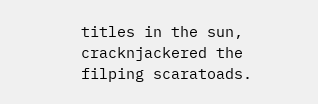titles in the sun, cracknjackered the filping scaratoads.